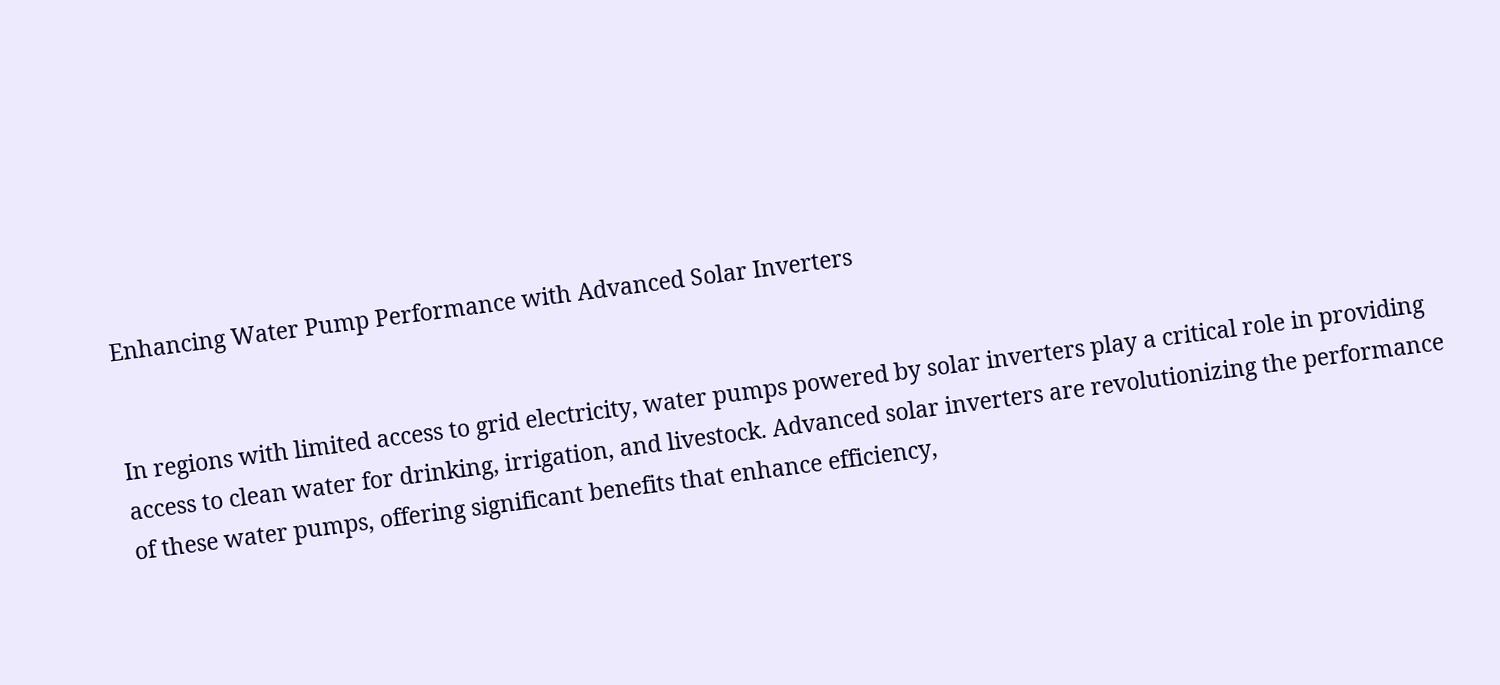Enhancing Water Pump Performance with Advanced Solar Inverters


In regions with limited access to grid electricity, water pumps powered by solar inverters play a critical role in providing access to clean water for drinking, irrigation, and livestock. Advanced solar inverters are revolutionizing the performance of these water pumps, offering significant benefits that enhance efficiency,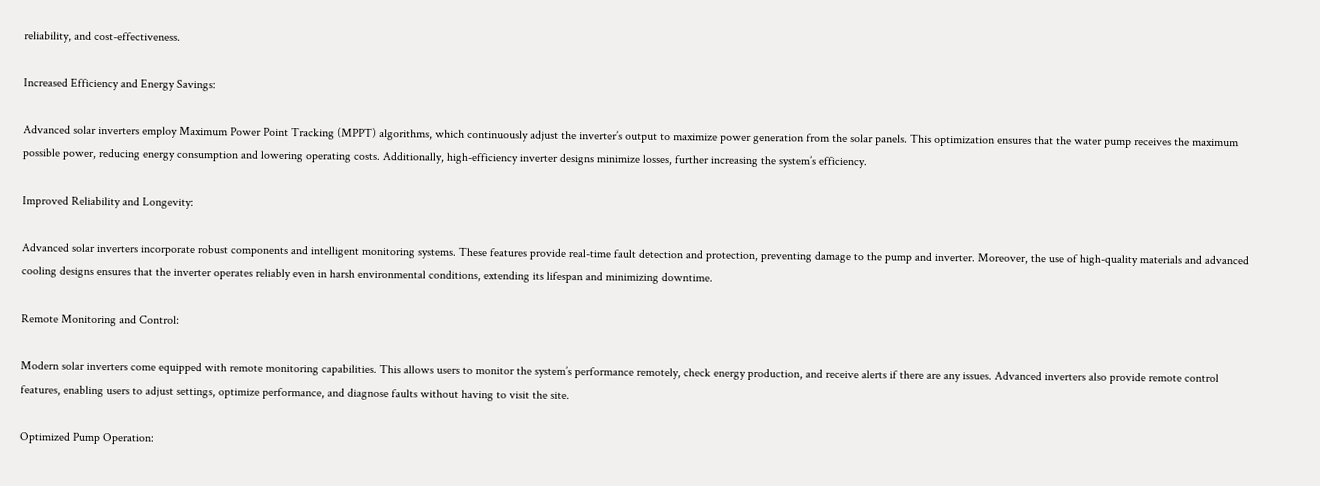reliability, and cost-effectiveness.

Increased Efficiency and Energy Savings:

Advanced solar inverters employ Maximum Power Point Tracking (MPPT) algorithms, which continuously adjust the inverter’s output to maximize power generation from the solar panels. This optimization ensures that the water pump receives the maximum possible power, reducing energy consumption and lowering operating costs. Additionally, high-efficiency inverter designs minimize losses, further increasing the system’s efficiency.

Improved Reliability and Longevity:

Advanced solar inverters incorporate robust components and intelligent monitoring systems. These features provide real-time fault detection and protection, preventing damage to the pump and inverter. Moreover, the use of high-quality materials and advanced cooling designs ensures that the inverter operates reliably even in harsh environmental conditions, extending its lifespan and minimizing downtime.

Remote Monitoring and Control:

Modern solar inverters come equipped with remote monitoring capabilities. This allows users to monitor the system’s performance remotely, check energy production, and receive alerts if there are any issues. Advanced inverters also provide remote control features, enabling users to adjust settings, optimize performance, and diagnose faults without having to visit the site.

Optimized Pump Operation: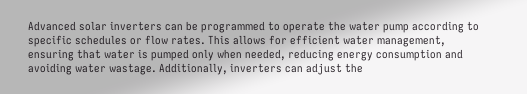Advanced solar inverters can be programmed to operate the water pump according to specific schedules or flow rates. This allows for efficient water management, ensuring that water is pumped only when needed, reducing energy consumption and avoiding water wastage. Additionally, inverters can adjust the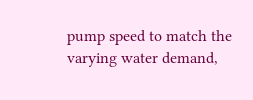pump speed to match the varying water demand,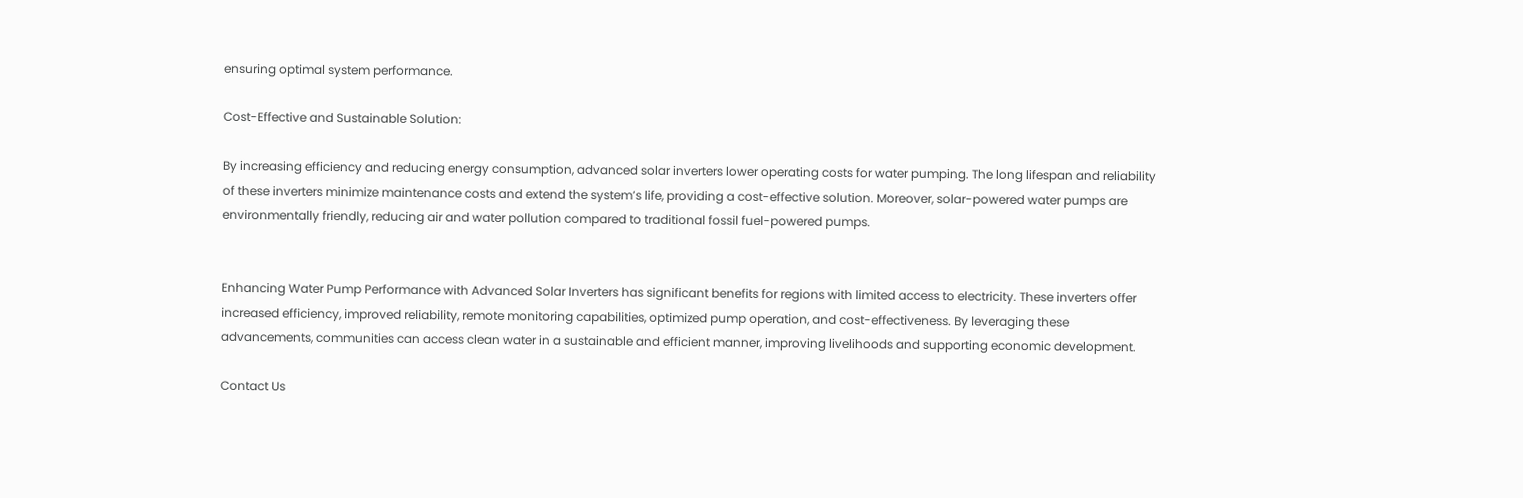ensuring optimal system performance.

Cost-Effective and Sustainable Solution:

By increasing efficiency and reducing energy consumption, advanced solar inverters lower operating costs for water pumping. The long lifespan and reliability of these inverters minimize maintenance costs and extend the system’s life, providing a cost-effective solution. Moreover, solar-powered water pumps are environmentally friendly, reducing air and water pollution compared to traditional fossil fuel-powered pumps.


Enhancing Water Pump Performance with Advanced Solar Inverters has significant benefits for regions with limited access to electricity. These inverters offer increased efficiency, improved reliability, remote monitoring capabilities, optimized pump operation, and cost-effectiveness. By leveraging these advancements, communities can access clean water in a sustainable and efficient manner, improving livelihoods and supporting economic development.

Contact Us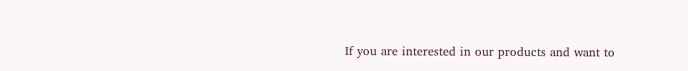If you are interested in our products and want to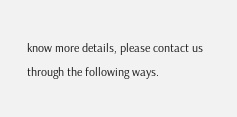know more details, please contact us through the following ways.